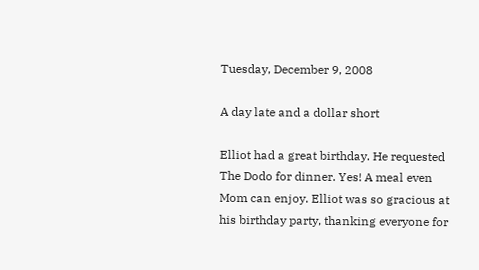Tuesday, December 9, 2008

A day late and a dollar short

Elliot had a great birthday. He requested The Dodo for dinner. Yes! A meal even Mom can enjoy. Elliot was so gracious at his birthday party, thanking everyone for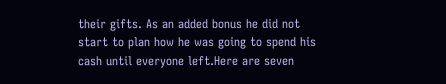their gifts. As an added bonus he did not start to plan how he was going to spend his cash until everyone left.Here are seven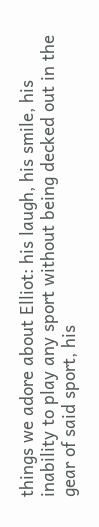things we adore about Elliot: his laugh, his smile, his inability to play any sport without being decked out in the gear of said sport, his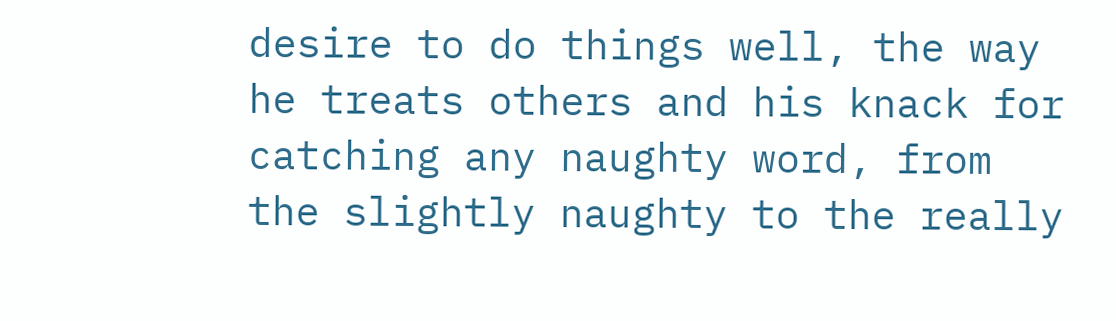desire to do things well, the way he treats others and his knack for catching any naughty word, from the slightly naughty to the really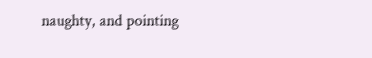naughty, and pointing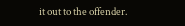it out to the offender.